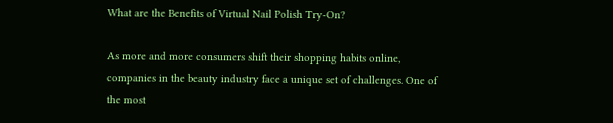What are the Benefits of Virtual Nail Polish Try-On?

As more and more consumers shift their shopping habits online, companies in the beauty industry face a unique set of challenges. One of the most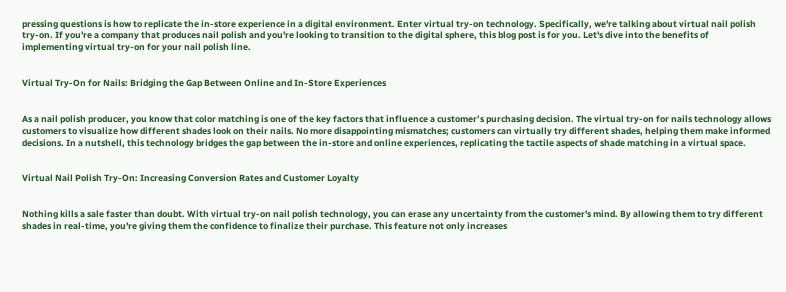pressing questions is how to replicate the in-store experience in a digital environment. Enter virtual try-on technology. Specifically, we're talking about virtual nail polish try-on. If you're a company that produces nail polish and you're looking to transition to the digital sphere, this blog post is for you. Let's dive into the benefits of implementing virtual try-on for your nail polish line.


Virtual Try-On for Nails: Bridging the Gap Between Online and In-Store Experiences


As a nail polish producer, you know that color matching is one of the key factors that influence a customer’s purchasing decision. The virtual try-on for nails technology allows customers to visualize how different shades look on their nails. No more disappointing mismatches; customers can virtually try different shades, helping them make informed decisions. In a nutshell, this technology bridges the gap between the in-store and online experiences, replicating the tactile aspects of shade matching in a virtual space.


Virtual Nail Polish Try-On: Increasing Conversion Rates and Customer Loyalty


Nothing kills a sale faster than doubt. With virtual try-on nail polish technology, you can erase any uncertainty from the customer's mind. By allowing them to try different shades in real-time, you're giving them the confidence to finalize their purchase. This feature not only increases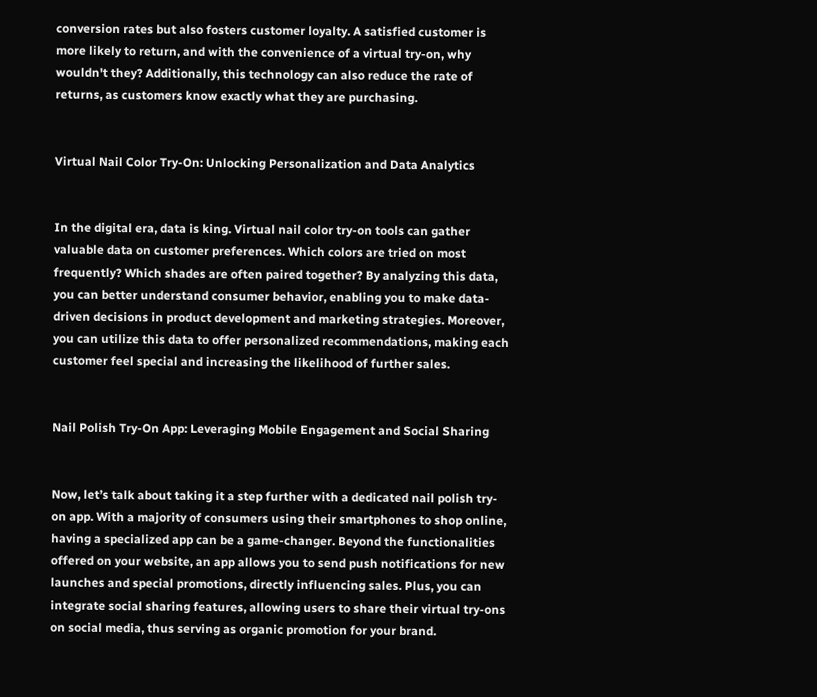conversion rates but also fosters customer loyalty. A satisfied customer is more likely to return, and with the convenience of a virtual try-on, why wouldn't they? Additionally, this technology can also reduce the rate of returns, as customers know exactly what they are purchasing.


Virtual Nail Color Try-On: Unlocking Personalization and Data Analytics


In the digital era, data is king. Virtual nail color try-on tools can gather valuable data on customer preferences. Which colors are tried on most frequently? Which shades are often paired together? By analyzing this data, you can better understand consumer behavior, enabling you to make data-driven decisions in product development and marketing strategies. Moreover, you can utilize this data to offer personalized recommendations, making each customer feel special and increasing the likelihood of further sales.


Nail Polish Try-On App: Leveraging Mobile Engagement and Social Sharing


Now, let’s talk about taking it a step further with a dedicated nail polish try-on app. With a majority of consumers using their smartphones to shop online, having a specialized app can be a game-changer. Beyond the functionalities offered on your website, an app allows you to send push notifications for new launches and special promotions, directly influencing sales. Plus, you can integrate social sharing features, allowing users to share their virtual try-ons on social media, thus serving as organic promotion for your brand.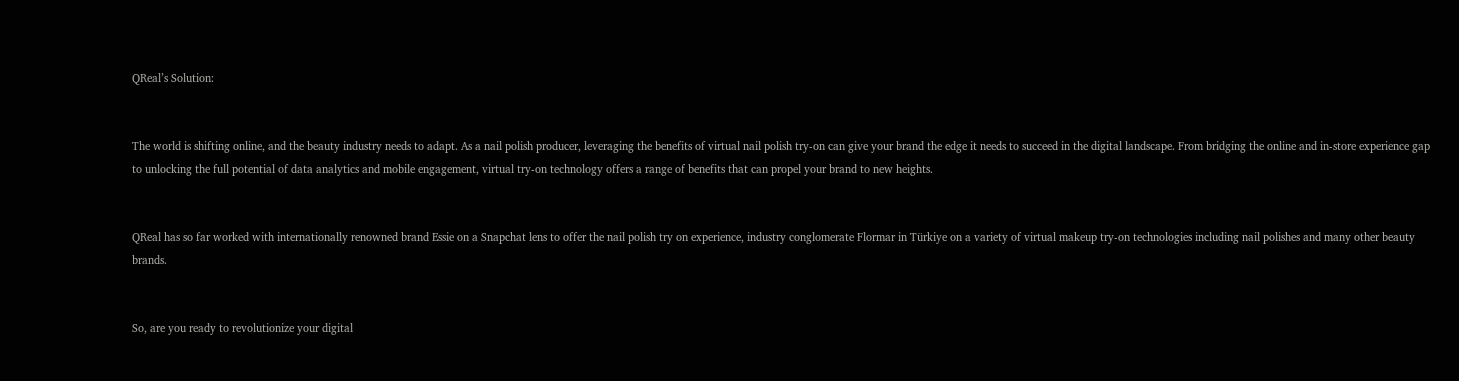QReal’s Solution:


The world is shifting online, and the beauty industry needs to adapt. As a nail polish producer, leveraging the benefits of virtual nail polish try-on can give your brand the edge it needs to succeed in the digital landscape. From bridging the online and in-store experience gap to unlocking the full potential of data analytics and mobile engagement, virtual try-on technology offers a range of benefits that can propel your brand to new heights.


QReal has so far worked with internationally renowned brand Essie on a Snapchat lens to offer the nail polish try on experience, industry conglomerate Flormar in Türkiye on a variety of virtual makeup try-on technologies including nail polishes and many other beauty brands.


So, are you ready to revolutionize your digital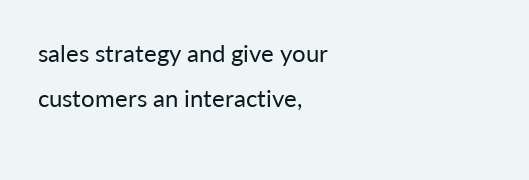sales strategy and give your customers an interactive,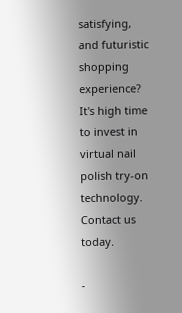satisfying, and futuristic shopping experience? It's high time to invest in virtual nail polish try-on technology. Contact us today.

-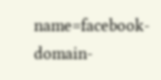name=facebook-domain-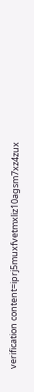verification content=iprj5muxfvetmxliz10agsm7xz4zux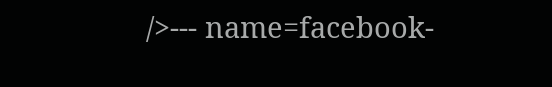/>--- name=facebook-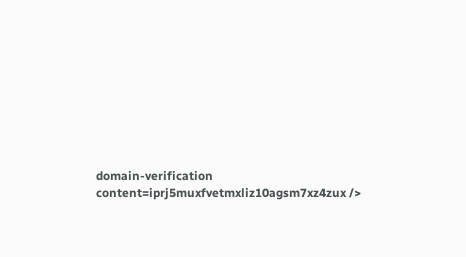domain-verification content=iprj5muxfvetmxliz10agsm7xz4zux />